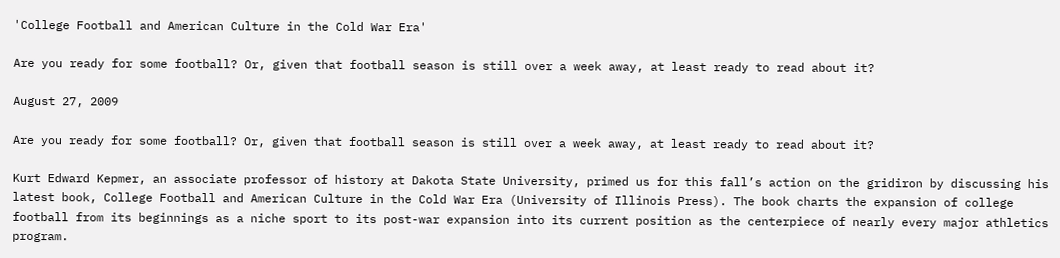'College Football and American Culture in the Cold War Era'

Are you ready for some football? Or, given that football season is still over a week away, at least ready to read about it?

August 27, 2009

Are you ready for some football? Or, given that football season is still over a week away, at least ready to read about it?

Kurt Edward Kepmer, an associate professor of history at Dakota State University, primed us for this fall’s action on the gridiron by discussing his latest book, College Football and American Culture in the Cold War Era (University of Illinois Press). The book charts the expansion of college football from its beginnings as a niche sport to its post-war expansion into its current position as the centerpiece of nearly every major athletics program.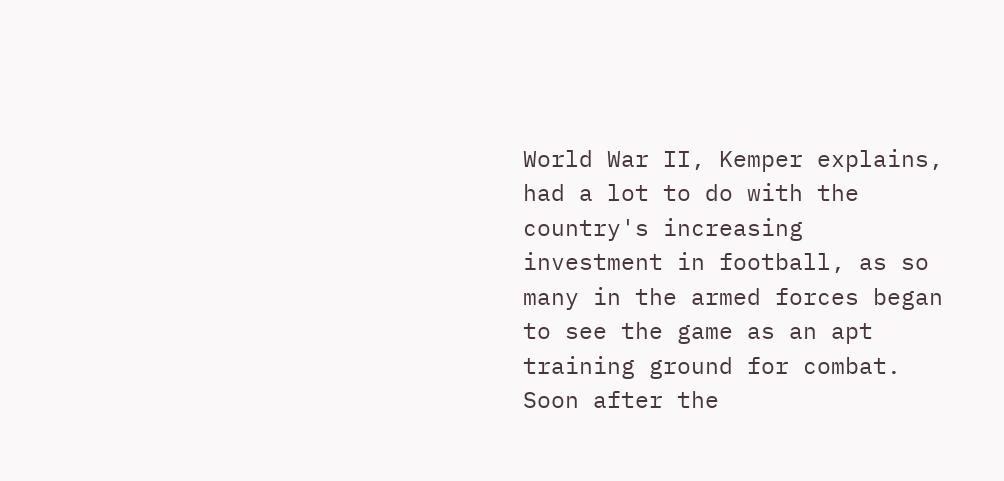World War II, Kemper explains, had a lot to do with the country's increasing investment in football, as so many in the armed forces began to see the game as an apt training ground for combat. Soon after the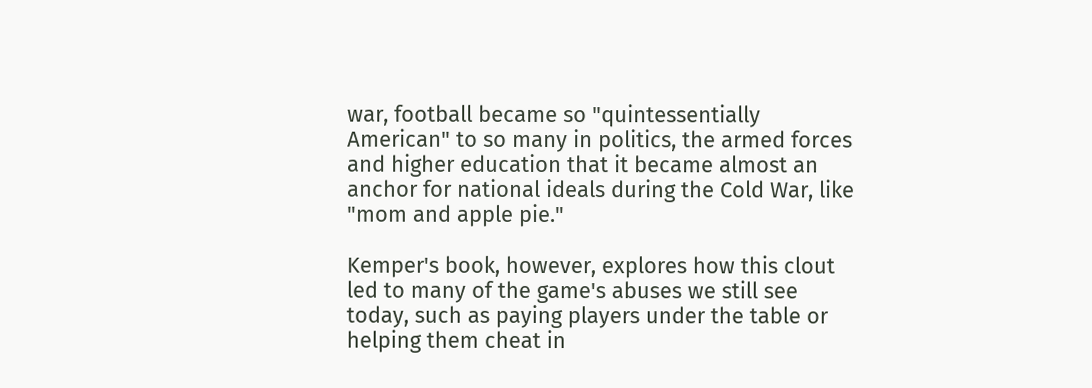war, football became so "quintessentially American" to so many in politics, the armed forces and higher education that it became almost an anchor for national ideals during the Cold War, like "mom and apple pie."

Kemper's book, however, explores how this clout led to many of the game's abuses we still see today, such as paying players under the table or helping them cheat in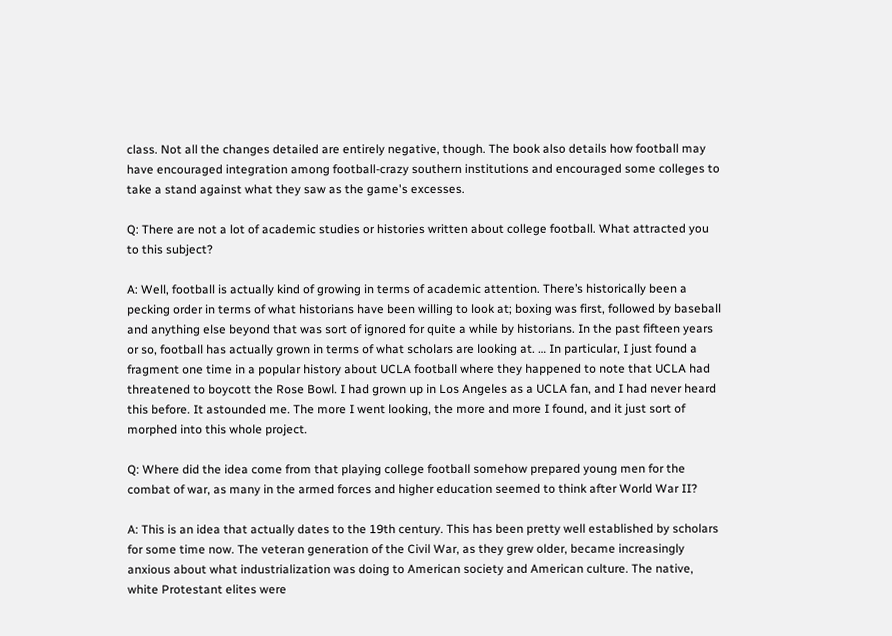class. Not all the changes detailed are entirely negative, though. The book also details how football may have encouraged integration among football-crazy southern institutions and encouraged some colleges to take a stand against what they saw as the game's excesses.

Q: There are not a lot of academic studies or histories written about college football. What attracted you to this subject?

A: Well, football is actually kind of growing in terms of academic attention. There’s historically been a pecking order in terms of what historians have been willing to look at; boxing was first, followed by baseball and anything else beyond that was sort of ignored for quite a while by historians. In the past fifteen years or so, football has actually grown in terms of what scholars are looking at. … In particular, I just found a fragment one time in a popular history about UCLA football where they happened to note that UCLA had threatened to boycott the Rose Bowl. I had grown up in Los Angeles as a UCLA fan, and I had never heard this before. It astounded me. The more I went looking, the more and more I found, and it just sort of morphed into this whole project.

Q: Where did the idea come from that playing college football somehow prepared young men for the combat of war, as many in the armed forces and higher education seemed to think after World War II?

A: This is an idea that actually dates to the 19th century. This has been pretty well established by scholars for some time now. The veteran generation of the Civil War, as they grew older, became increasingly anxious about what industrialization was doing to American society and American culture. The native, white Protestant elites were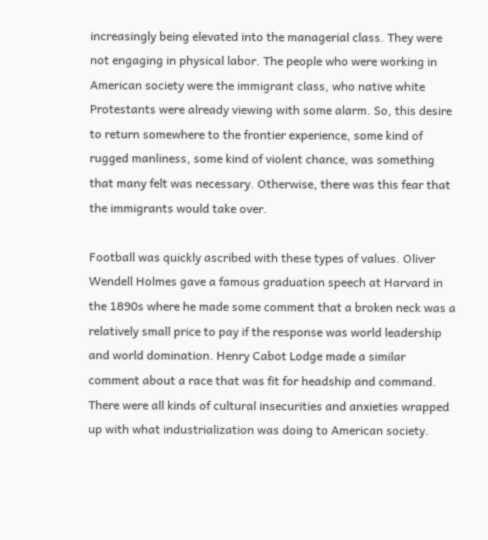increasingly being elevated into the managerial class. They were not engaging in physical labor. The people who were working in American society were the immigrant class, who native white Protestants were already viewing with some alarm. So, this desire to return somewhere to the frontier experience, some kind of rugged manliness, some kind of violent chance, was something that many felt was necessary. Otherwise, there was this fear that the immigrants would take over.

Football was quickly ascribed with these types of values. Oliver Wendell Holmes gave a famous graduation speech at Harvard in the 1890s where he made some comment that a broken neck was a relatively small price to pay if the response was world leadership and world domination. Henry Cabot Lodge made a similar comment about a race that was fit for headship and command. There were all kinds of cultural insecurities and anxieties wrapped up with what industrialization was doing to American society.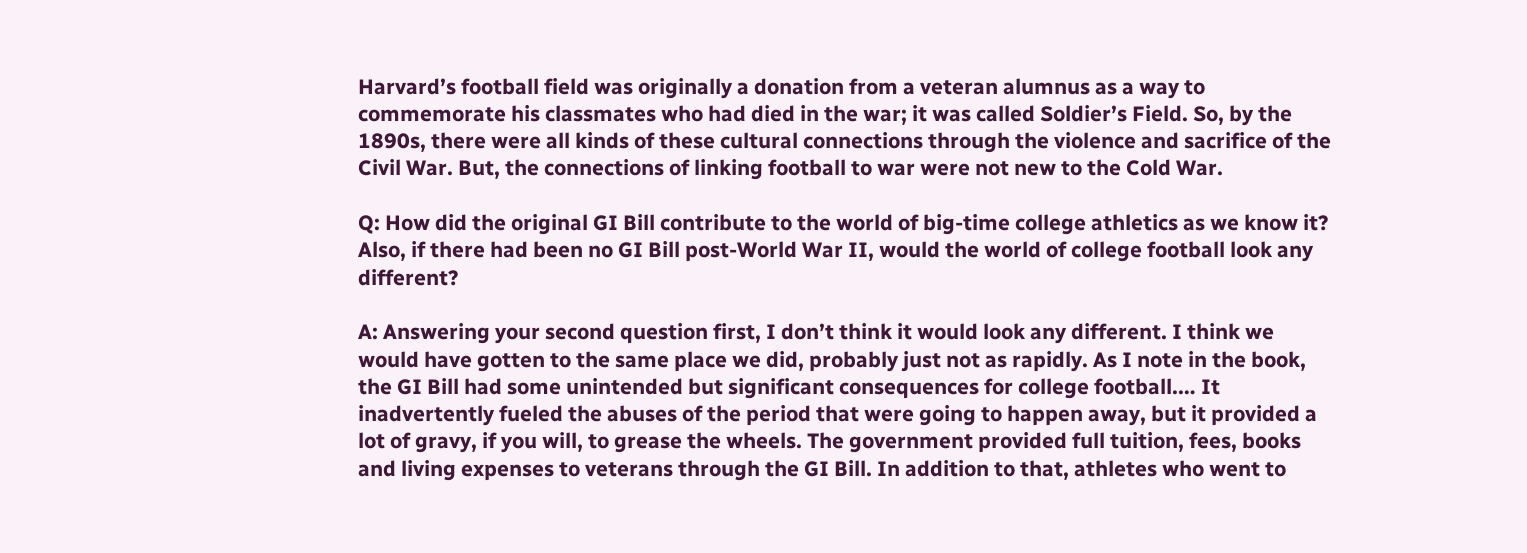Harvard’s football field was originally a donation from a veteran alumnus as a way to commemorate his classmates who had died in the war; it was called Soldier’s Field. So, by the 1890s, there were all kinds of these cultural connections through the violence and sacrifice of the Civil War. But, the connections of linking football to war were not new to the Cold War.

Q: How did the original GI Bill contribute to the world of big-time college athletics as we know it? Also, if there had been no GI Bill post-World War II, would the world of college football look any different?

A: Answering your second question first, I don’t think it would look any different. I think we would have gotten to the same place we did, probably just not as rapidly. As I note in the book, the GI Bill had some unintended but significant consequences for college football.… It inadvertently fueled the abuses of the period that were going to happen away, but it provided a lot of gravy, if you will, to grease the wheels. The government provided full tuition, fees, books and living expenses to veterans through the GI Bill. In addition to that, athletes who went to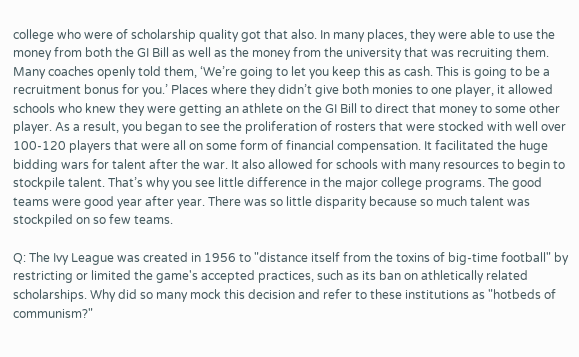college who were of scholarship quality got that also. In many places, they were able to use the money from both the GI Bill as well as the money from the university that was recruiting them. Many coaches openly told them, ‘We’re going to let you keep this as cash. This is going to be a recruitment bonus for you.’ Places where they didn’t give both monies to one player, it allowed schools who knew they were getting an athlete on the GI Bill to direct that money to some other player. As a result, you began to see the proliferation of rosters that were stocked with well over 100-120 players that were all on some form of financial compensation. It facilitated the huge bidding wars for talent after the war. It also allowed for schools with many resources to begin to stockpile talent. That’s why you see little difference in the major college programs. The good teams were good year after year. There was so little disparity because so much talent was stockpiled on so few teams.

Q: The Ivy League was created in 1956 to "distance itself from the toxins of big-time football" by restricting or limited the game's accepted practices, such as its ban on athletically related scholarships. Why did so many mock this decision and refer to these institutions as "hotbeds of communism?"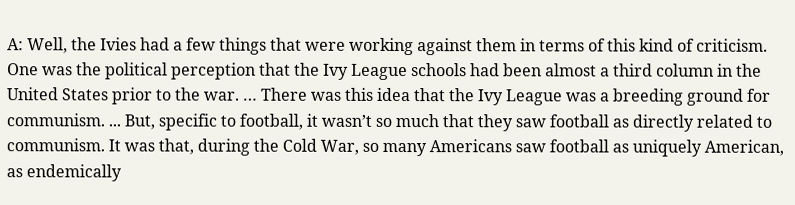A: Well, the Ivies had a few things that were working against them in terms of this kind of criticism. One was the political perception that the Ivy League schools had been almost a third column in the United States prior to the war. … There was this idea that the Ivy League was a breeding ground for communism. ... But, specific to football, it wasn’t so much that they saw football as directly related to communism. It was that, during the Cold War, so many Americans saw football as uniquely American, as endemically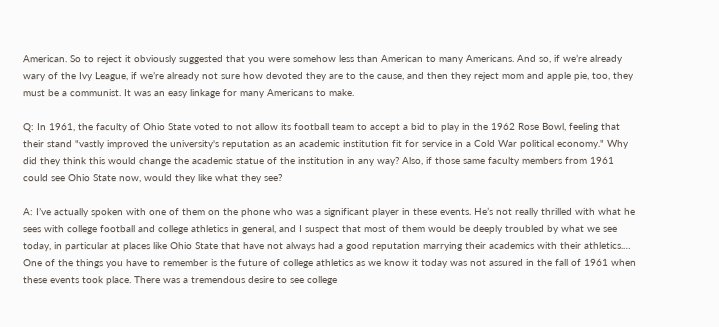American. So to reject it obviously suggested that you were somehow less than American to many Americans. And so, if we’re already wary of the Ivy League, if we’re already not sure how devoted they are to the cause, and then they reject mom and apple pie, too, they must be a communist. It was an easy linkage for many Americans to make.

Q: In 1961, the faculty of Ohio State voted to not allow its football team to accept a bid to play in the 1962 Rose Bowl, feeling that their stand "vastly improved the university's reputation as an academic institution fit for service in a Cold War political economy." Why did they think this would change the academic statue of the institution in any way? Also, if those same faculty members from 1961 could see Ohio State now, would they like what they see?

A: I’ve actually spoken with one of them on the phone who was a significant player in these events. He’s not really thrilled with what he sees with college football and college athletics in general, and I suspect that most of them would be deeply troubled by what we see today, in particular at places like Ohio State that have not always had a good reputation marrying their academics with their athletics.… One of the things you have to remember is the future of college athletics as we know it today was not assured in the fall of 1961 when these events took place. There was a tremendous desire to see college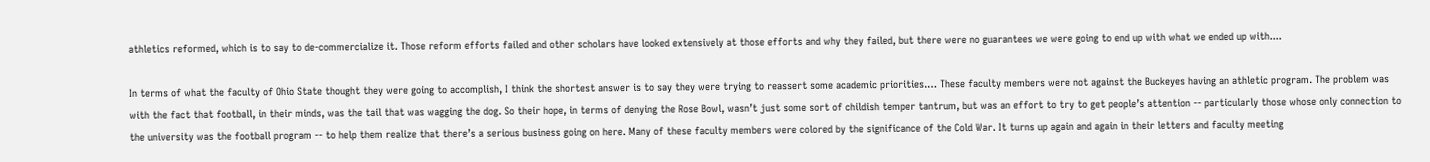athletics reformed, which is to say to de-commercialize it. Those reform efforts failed and other scholars have looked extensively at those efforts and why they failed, but there were no guarantees we were going to end up with what we ended up with....

In terms of what the faculty of Ohio State thought they were going to accomplish, I think the shortest answer is to say they were trying to reassert some academic priorities.… These faculty members were not against the Buckeyes having an athletic program. The problem was with the fact that football, in their minds, was the tail that was wagging the dog. So their hope, in terms of denying the Rose Bowl, wasn’t just some sort of childish temper tantrum, but was an effort to try to get people’s attention -- particularly those whose only connection to the university was the football program -- to help them realize that there’s a serious business going on here. Many of these faculty members were colored by the significance of the Cold War. It turns up again and again in their letters and faculty meeting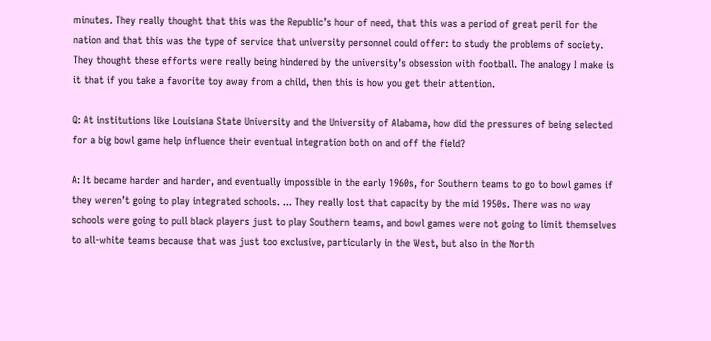minutes. They really thought that this was the Republic’s hour of need, that this was a period of great peril for the nation and that this was the type of service that university personnel could offer: to study the problems of society. They thought these efforts were really being hindered by the university’s obsession with football. The analogy I make is it that if you take a favorite toy away from a child, then this is how you get their attention.

Q: At institutions like Louisiana State University and the University of Alabama, how did the pressures of being selected for a big bowl game help influence their eventual integration both on and off the field?

A: It became harder and harder, and eventually impossible in the early 1960s, for Southern teams to go to bowl games if they weren’t going to play integrated schools. ... They really lost that capacity by the mid 1950s. There was no way schools were going to pull black players just to play Southern teams, and bowl games were not going to limit themselves to all-white teams because that was just too exclusive, particularly in the West, but also in the North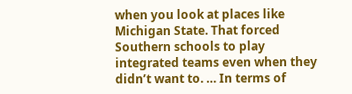when you look at places like Michigan State. That forced Southern schools to play integrated teams even when they didn’t want to. … In terms of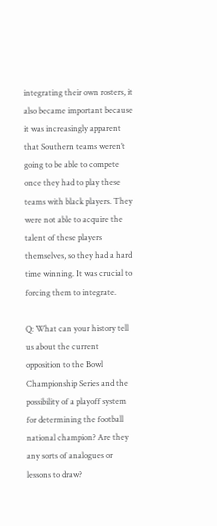integrating their own rosters, it also became important because it was increasingly apparent that Southern teams weren’t going to be able to compete once they had to play these teams with black players. They were not able to acquire the talent of these players themselves, so they had a hard time winning. It was crucial to forcing them to integrate.

Q: What can your history tell us about the current opposition to the Bowl Championship Series and the possibility of a playoff system for determining the football national champion? Are they any sorts of analogues or lessons to draw?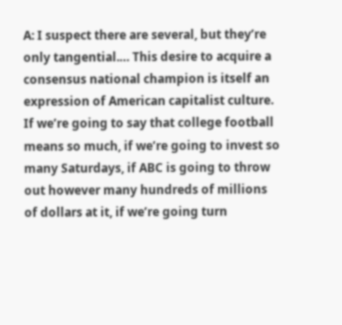A: I suspect there are several, but they’re only tangential.… This desire to acquire a consensus national champion is itself an expression of American capitalist culture. If we’re going to say that college football means so much, if we’re going to invest so many Saturdays, if ABC is going to throw out however many hundreds of millions of dollars at it, if we’re going turn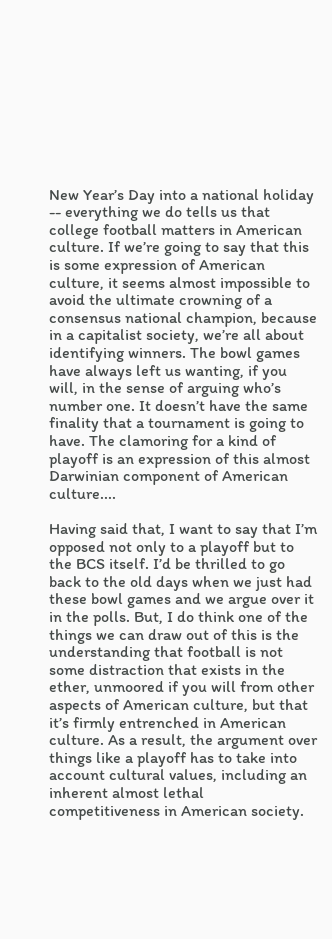New Year’s Day into a national holiday -- everything we do tells us that college football matters in American culture. If we’re going to say that this is some expression of American culture, it seems almost impossible to avoid the ultimate crowning of a consensus national champion, because in a capitalist society, we’re all about identifying winners. The bowl games have always left us wanting, if you will, in the sense of arguing who’s number one. It doesn’t have the same finality that a tournament is going to have. The clamoring for a kind of playoff is an expression of this almost Darwinian component of American culture....

Having said that, I want to say that I’m opposed not only to a playoff but to the BCS itself. I’d be thrilled to go back to the old days when we just had these bowl games and we argue over it in the polls. But, I do think one of the things we can draw out of this is the understanding that football is not some distraction that exists in the ether, unmoored if you will from other aspects of American culture, but that it’s firmly entrenched in American culture. As a result, the argument over things like a playoff has to take into account cultural values, including an inherent almost lethal competitiveness in American society.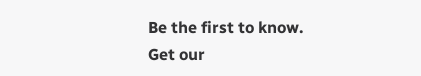Be the first to know.
Get our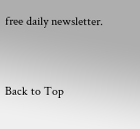free daily newsletter.


Back to Top